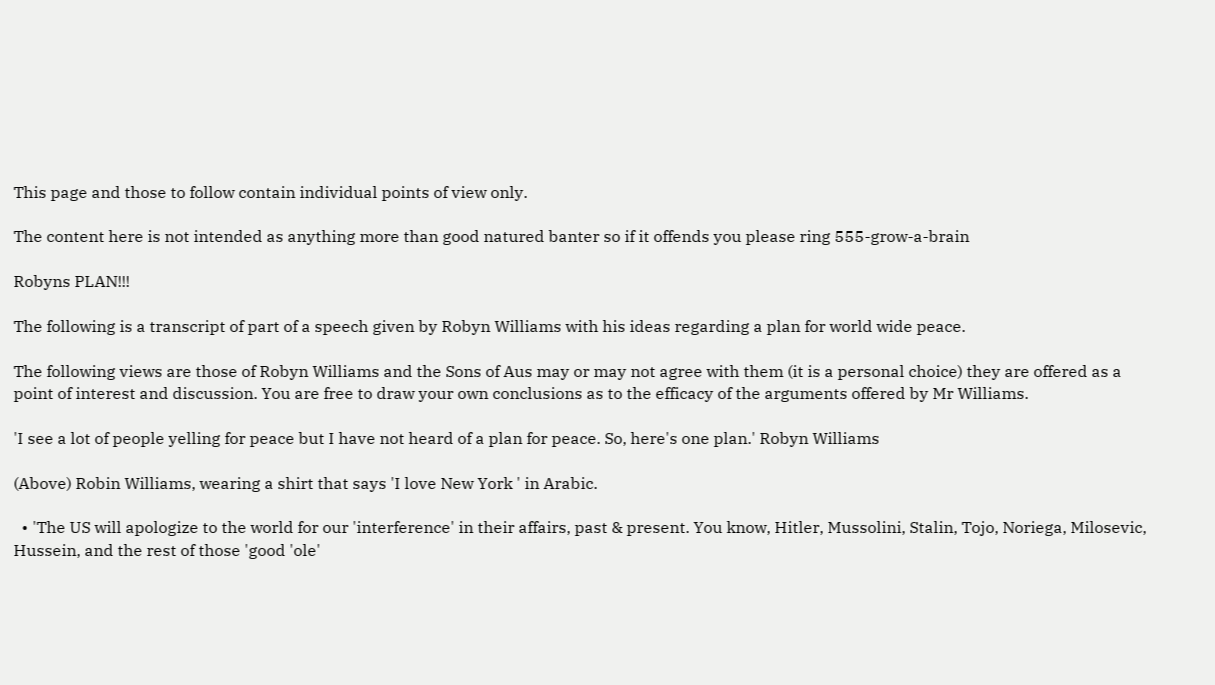This page and those to follow contain individual points of view only.

The content here is not intended as anything more than good natured banter so if it offends you please ring 555-grow-a-brain

Robyns PLAN!!!

The following is a transcript of part of a speech given by Robyn Williams with his ideas regarding a plan for world wide peace.

The following views are those of Robyn Williams and the Sons of Aus may or may not agree with them (it is a personal choice) they are offered as a point of interest and discussion. You are free to draw your own conclusions as to the efficacy of the arguments offered by Mr Williams.

'I see a lot of people yelling for peace but I have not heard of a plan for peace. So, here's one plan.' Robyn Williams

(Above) Robin Williams, wearing a shirt that says 'I love New York ' in Arabic.

  • 'The US will apologize to the world for our 'interference' in their affairs, past & present. You know, Hitler, Mussolini, Stalin, Tojo, Noriega, Milosevic, Hussein, and the rest of those 'good 'ole'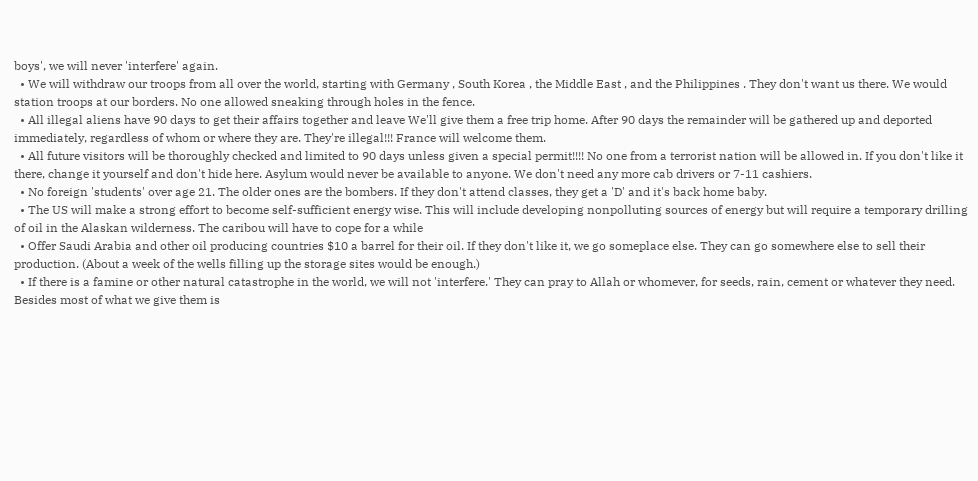boys', we will never 'interfere' again.
  • We will withdraw our troops from all over the world, starting with Germany , South Korea , the Middle East , and the Philippines . They don't want us there. We would station troops at our borders. No one allowed sneaking through holes in the fence.
  • All illegal aliens have 90 days to get their affairs together and leave We'll give them a free trip home. After 90 days the remainder will be gathered up and deported immediately, regardless of whom or where they are. They're illegal!!! France will welcome them.
  • All future visitors will be thoroughly checked and limited to 90 days unless given a special permit!!!! No one from a terrorist nation will be allowed in. If you don't like it there, change it yourself and don't hide here. Asylum would never be available to anyone. We don't need any more cab drivers or 7-11 cashiers.
  • No foreign 'students' over age 21. The older ones are the bombers. If they don't attend classes, they get a 'D' and it's back home baby.
  • The US will make a strong effort to become self-sufficient energy wise. This will include developing nonpolluting sources of energy but will require a temporary drilling of oil in the Alaskan wilderness. The caribou will have to cope for a while
  • Offer Saudi Arabia and other oil producing countries $10 a barrel for their oil. If they don't like it, we go someplace else. They can go somewhere else to sell their production. (About a week of the wells filling up the storage sites would be enough.)
  • If there is a famine or other natural catastrophe in the world, we will not 'interfere.' They can pray to Allah or whomever, for seeds, rain, cement or whatever they need. Besides most of what we give them is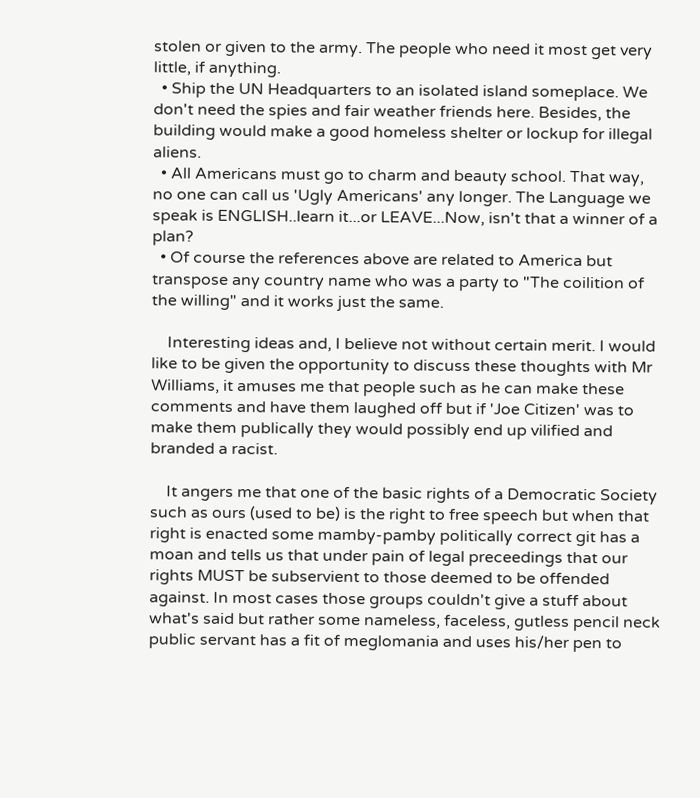stolen or given to the army. The people who need it most get very little, if anything.
  • Ship the UN Headquarters to an isolated island someplace. We don't need the spies and fair weather friends here. Besides, the building would make a good homeless shelter or lockup for illegal aliens.
  • All Americans must go to charm and beauty school. That way, no one can call us 'Ugly Americans' any longer. The Language we speak is ENGLISH..learn it...or LEAVE...Now, isn't that a winner of a plan?
  • Of course the references above are related to America but transpose any country name who was a party to "The coilition of the willing" and it works just the same.

    Interesting ideas and, I believe not without certain merit. I would like to be given the opportunity to discuss these thoughts with Mr Williams, it amuses me that people such as he can make these comments and have them laughed off but if 'Joe Citizen' was to make them publically they would possibly end up vilified and branded a racist.

    It angers me that one of the basic rights of a Democratic Society such as ours (used to be) is the right to free speech but when that right is enacted some mamby-pamby politically correct git has a moan and tells us that under pain of legal preceedings that our rights MUST be subservient to those deemed to be offended against. In most cases those groups couldn't give a stuff about what's said but rather some nameless, faceless, gutless pencil neck public servant has a fit of meglomania and uses his/her pen to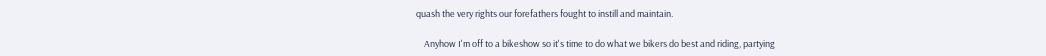quash the very rights our forefathers fought to instill and maintain.

    Anyhow I'm off to a bikeshow so it's time to do what we bikers do best and riding, partying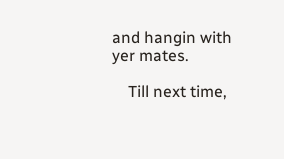and hangin with yer mates.

    Till next time,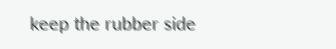keep the rubber side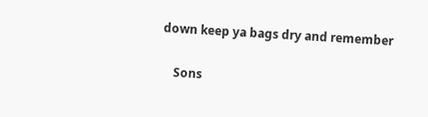down keep ya bags dry and remember

    Sons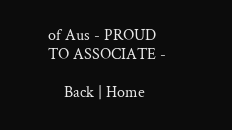of Aus - PROUD TO ASSOCIATE -

    Back | Home